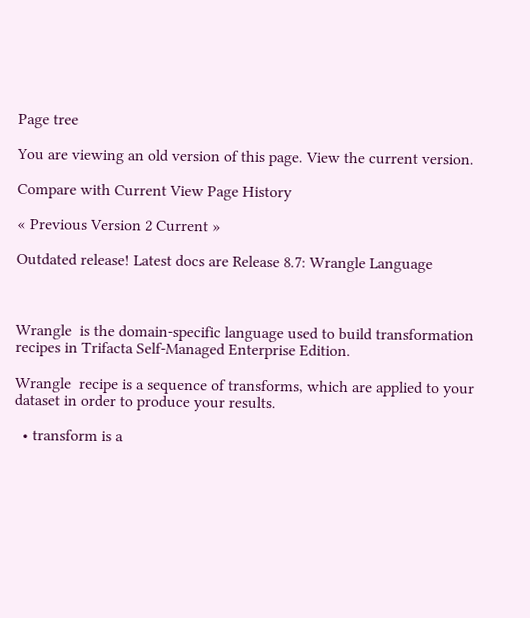Page tree

You are viewing an old version of this page. View the current version.

Compare with Current View Page History

« Previous Version 2 Current »

Outdated release! Latest docs are Release 8.7: Wrangle Language



Wrangle  is the domain-specific language used to build transformation recipes in Trifacta Self-Managed Enterprise Edition.

Wrangle  recipe is a sequence of transforms, which are applied to your dataset in order to produce your results.

  • transform is a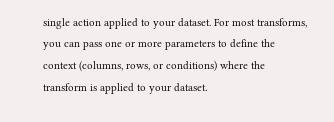single action applied to your dataset. For most transforms, you can pass one or more parameters to define the context (columns, rows, or conditions) where the transform is applied to your dataset.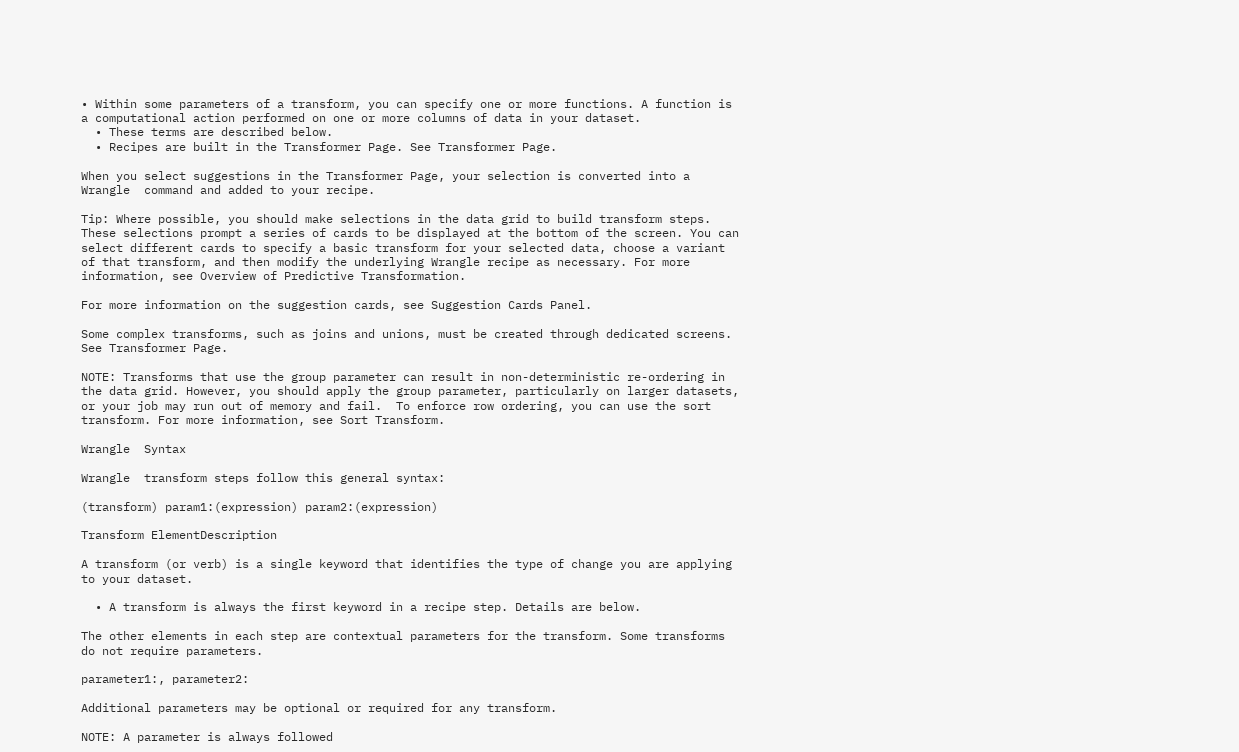• Within some parameters of a transform, you can specify one or more functions. A function is a computational action performed on one or more columns of data in your dataset.
  • These terms are described below.
  • Recipes are built in the Transformer Page. See Transformer Page.

When you select suggestions in the Transformer Page, your selection is converted into a Wrangle  command and added to your recipe.

Tip: Where possible, you should make selections in the data grid to build transform steps. These selections prompt a series of cards to be displayed at the bottom of the screen. You can select different cards to specify a basic transform for your selected data, choose a variant of that transform, and then modify the underlying Wrangle recipe as necessary. For more information, see Overview of Predictive Transformation.

For more information on the suggestion cards, see Suggestion Cards Panel.

Some complex transforms, such as joins and unions, must be created through dedicated screens. See Transformer Page.

NOTE: Transforms that use the group parameter can result in non-deterministic re-ordering in the data grid. However, you should apply the group parameter, particularly on larger datasets, or your job may run out of memory and fail.  To enforce row ordering, you can use the sort transform. For more information, see Sort Transform.

Wrangle  Syntax

Wrangle  transform steps follow this general syntax:

(transform) param1:(expression) param2:(expression)

Transform ElementDescription

A transform (or verb) is a single keyword that identifies the type of change you are applying to your dataset.

  • A transform is always the first keyword in a recipe step. Details are below.

The other elements in each step are contextual parameters for the transform. Some transforms do not require parameters.

parameter1:, parameter2:

Additional parameters may be optional or required for any transform.

NOTE: A parameter is always followed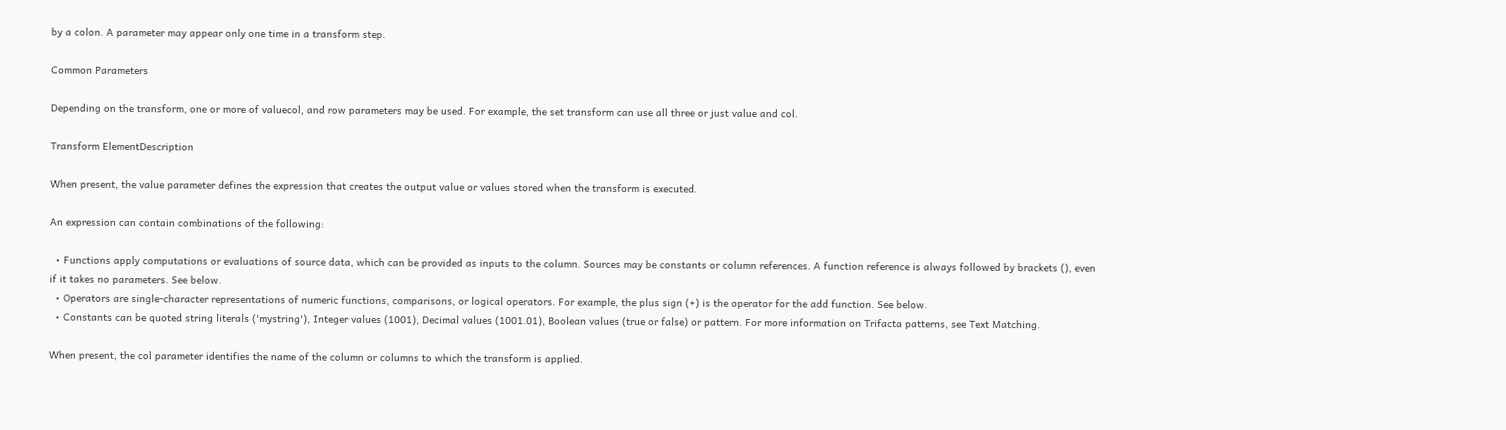by a colon. A parameter may appear only one time in a transform step.

Common Parameters

Depending on the transform, one or more of valuecol, and row parameters may be used. For example, the set transform can use all three or just value and col.

Transform ElementDescription

When present, the value parameter defines the expression that creates the output value or values stored when the transform is executed.

An expression can contain combinations of the following:

  • Functions apply computations or evaluations of source data, which can be provided as inputs to the column. Sources may be constants or column references. A function reference is always followed by brackets (), even if it takes no parameters. See below.
  • Operators are single-character representations of numeric functions, comparisons, or logical operators. For example, the plus sign (+) is the operator for the add function. See below.
  • Constants can be quoted string literals ('mystring'), Integer values (1001), Decimal values (1001.01), Boolean values (true or false) or pattern. For more information on Trifacta patterns, see Text Matching.

When present, the col parameter identifies the name of the column or columns to which the transform is applied.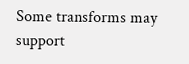Some transforms may support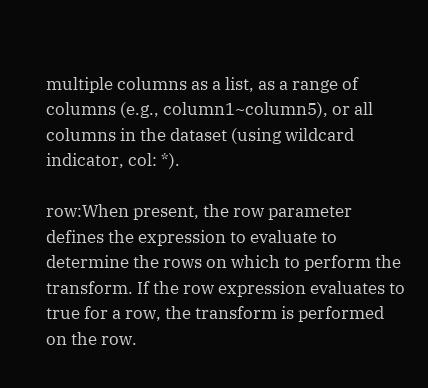multiple columns as a list, as a range of columns (e.g., column1~column5), or all columns in the dataset (using wildcard indicator, col: *).

row:When present, the row parameter defines the expression to evaluate to determine the rows on which to perform the transform. If the row expression evaluates to true for a row, the transform is performed on the row.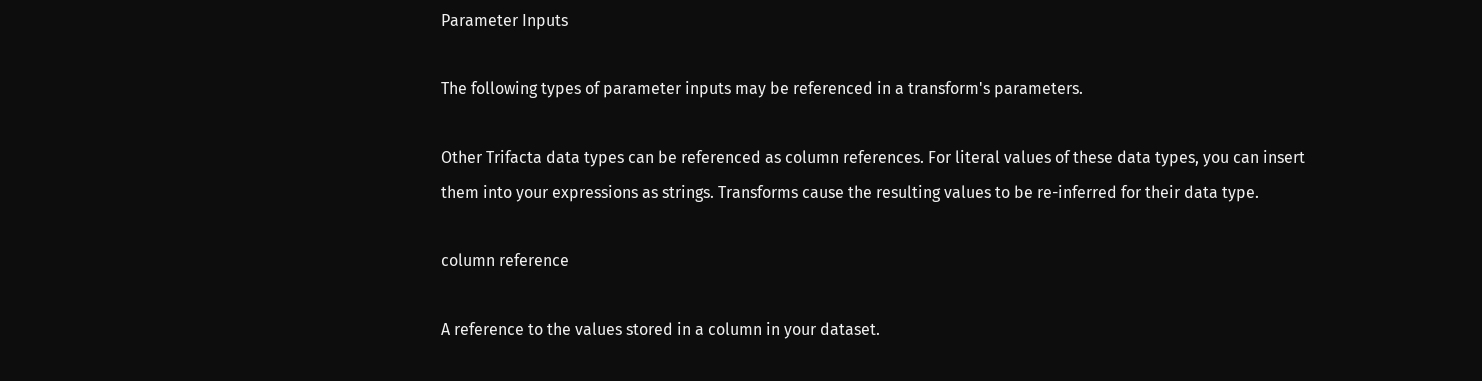Parameter Inputs

The following types of parameter inputs may be referenced in a transform's parameters.

Other Trifacta data types can be referenced as column references. For literal values of these data types, you can insert them into your expressions as strings. Transforms cause the resulting values to be re-inferred for their data type.

column reference

A reference to the values stored in a column in your dataset.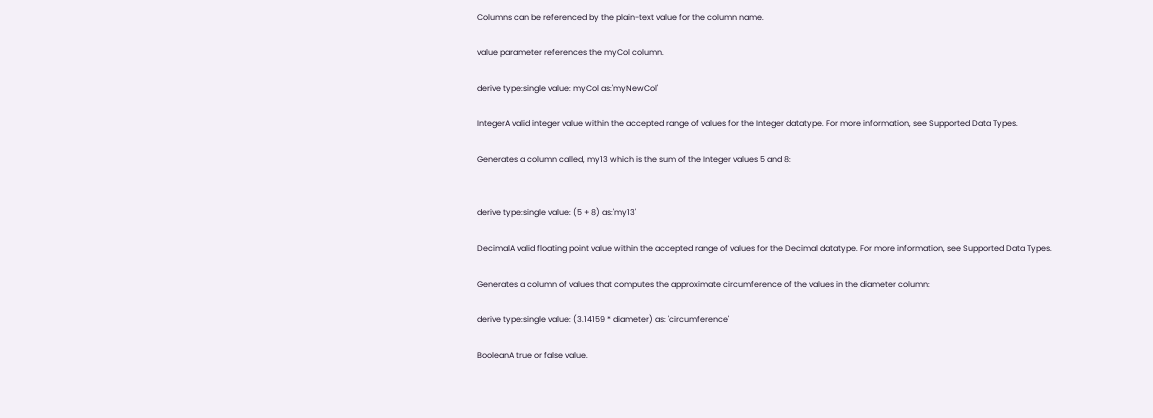Columns can be referenced by the plain-text value for the column name.

value parameter references the myCol column.

derive type:single value: myCol as:'myNewCol'

IntegerA valid integer value within the accepted range of values for the Integer datatype. For more information, see Supported Data Types.

Generates a column called, my13 which is the sum of the Integer values 5 and 8:


derive type:single value: (5 + 8) as:'my13'

DecimalA valid floating point value within the accepted range of values for the Decimal datatype. For more information, see Supported Data Types.

Generates a column of values that computes the approximate circumference of the values in the diameter column:

derive type:single value: (3.14159 * diameter) as: 'circumference'

BooleanA true or false value.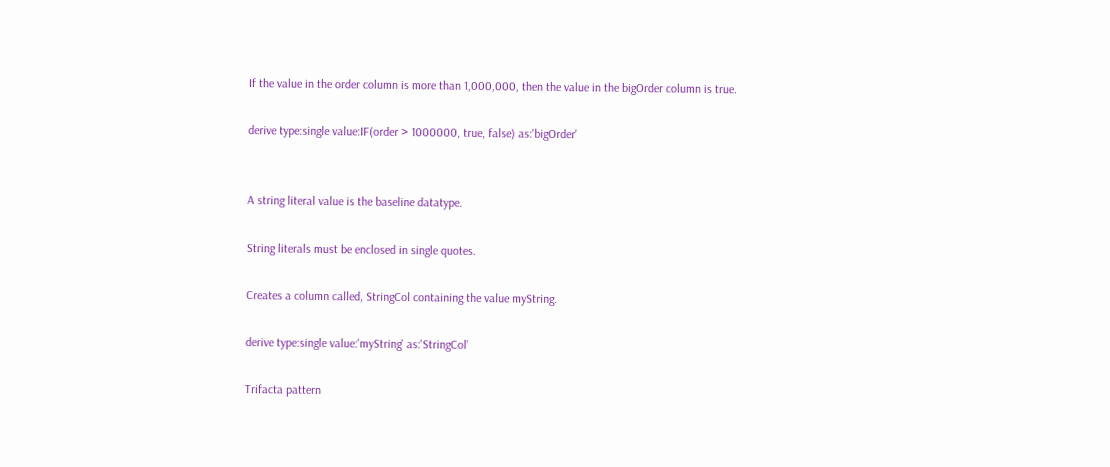If the value in the order column is more than 1,000,000, then the value in the bigOrder column is true.

derive type:single value:IF(order > 1000000, true, false) as:'bigOrder'


A string literal value is the baseline datatype.

String literals must be enclosed in single quotes.

Creates a column called, StringCol containing the value myString.

derive type:single value:'myString' as:'StringCol'

Trifacta pattern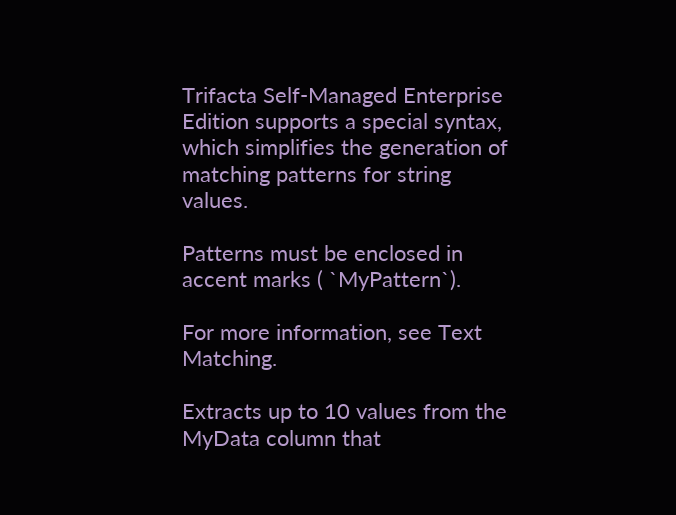Trifacta Self-Managed Enterprise Edition supports a special syntax, which simplifies the generation of matching patterns for string values.

Patterns must be enclosed in accent marks ( `MyPattern`).

For more information, see Text Matching.

Extracts up to 10 values from the MyData column that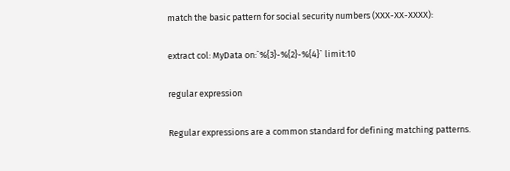match the basic pattern for social security numbers (XXX-XX-XXXX):

extract col: MyData on:`%{3}-%{2}-%{4}` limit:10

regular expression

Regular expressions are a common standard for defining matching patterns.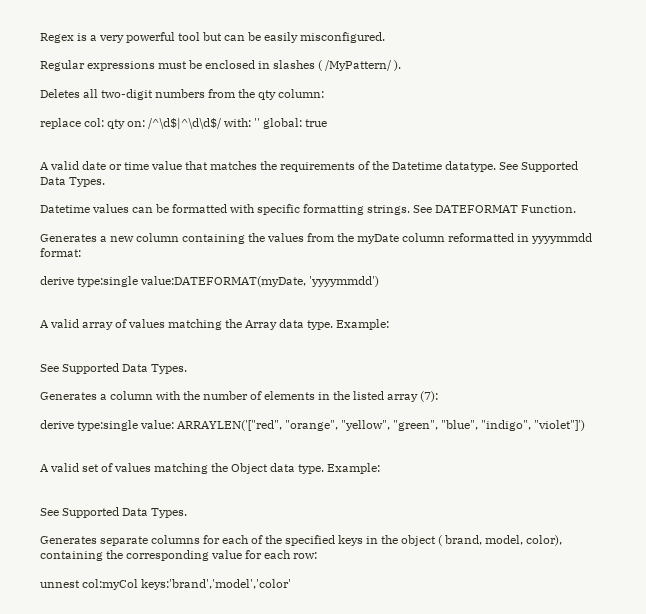Regex is a very powerful tool but can be easily misconfigured.

Regular expressions must be enclosed in slashes ( /MyPattern/ ).

Deletes all two-digit numbers from the qty column:

replace col: qty on: /^\d$|^\d\d$/ with: '' global: true


A valid date or time value that matches the requirements of the Datetime datatype. See Supported Data Types.

Datetime values can be formatted with specific formatting strings. See DATEFORMAT Function.

Generates a new column containing the values from the myDate column reformatted in yyyymmdd format:

derive type:single value:DATEFORMAT(myDate, 'yyyymmdd')


A valid array of values matching the Array data type. Example:


See Supported Data Types.

Generates a column with the number of elements in the listed array (7):

derive type:single value: ARRAYLEN('["red", "orange", "yellow", "green", "blue", "indigo", "violet"]')


A valid set of values matching the Object data type. Example:


See Supported Data Types.

Generates separate columns for each of the specified keys in the object ( brand, model, color), containing the corresponding value for each row:

unnest col:myCol keys:'brand','model','color'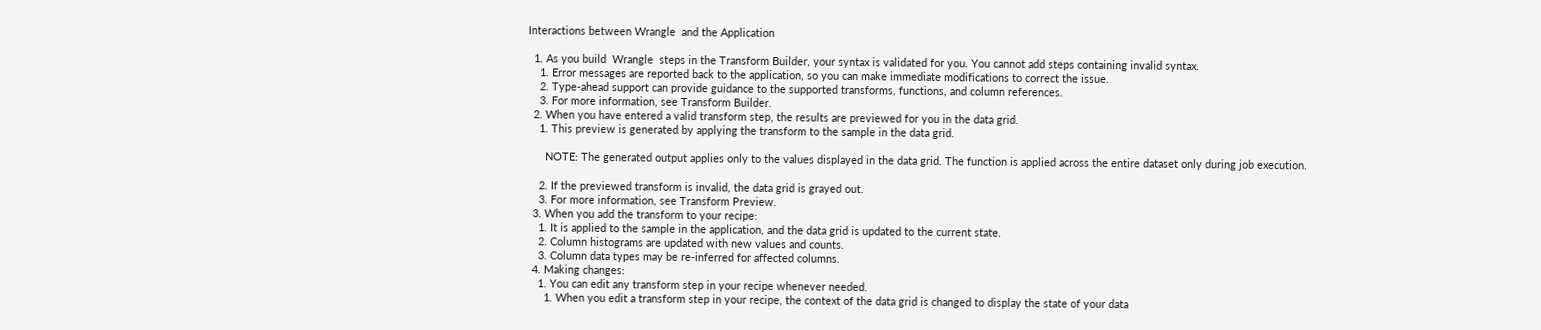Interactions between Wrangle  and the Application

  1. As you build  Wrangle  steps in the Transform Builder, your syntax is validated for you. You cannot add steps containing invalid syntax.
    1. Error messages are reported back to the application, so you can make immediate modifications to correct the issue.
    2. Type-ahead support can provide guidance to the supported transforms, functions, and column references.
    3. For more information, see Transform Builder.
  2. When you have entered a valid transform step, the results are previewed for you in the data grid.
    1. This preview is generated by applying the transform to the sample in the data grid.

      NOTE: The generated output applies only to the values displayed in the data grid. The function is applied across the entire dataset only during job execution.

    2. If the previewed transform is invalid, the data grid is grayed out.
    3. For more information, see Transform Preview.
  3. When you add the transform to your recipe:
    1. It is applied to the sample in the application, and the data grid is updated to the current state.
    2. Column histograms are updated with new values and counts.
    3. Column data types may be re-inferred for affected columns.
  4. Making changes:
    1. You can edit any transform step in your recipe whenever needed.
      1. When you edit a transform step in your recipe, the context of the data grid is changed to display the state of your data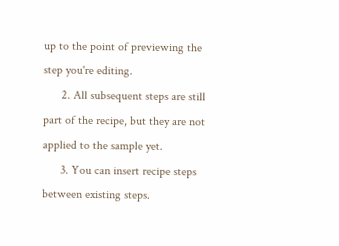up to the point of previewing the step you're editing.
      2. All subsequent steps are still part of the recipe, but they are not applied to the sample yet.
      3. You can insert recipe steps between existing steps.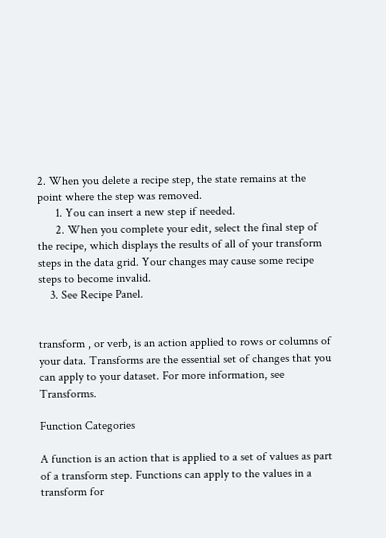2. When you delete a recipe step, the state remains at the point where the step was removed.
      1. You can insert a new step if needed.
      2. When you complete your edit, select the final step of the recipe, which displays the results of all of your transform steps in the data grid. Your changes may cause some recipe steps to become invalid.
    3. See Recipe Panel.


transform , or verb, is an action applied to rows or columns of your data. Transforms are the essential set of changes that you can apply to your dataset. For more information, see Transforms.

Function Categories

A function is an action that is applied to a set of values as part of a transform step. Functions can apply to the values in a transform for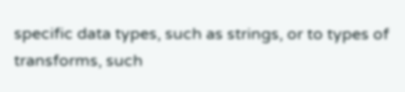specific data types, such as strings, or to types of transforms, such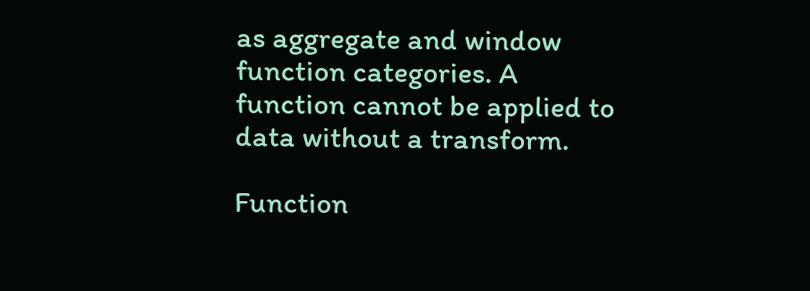as aggregate and window function categories. A function cannot be applied to data without a transform.

Function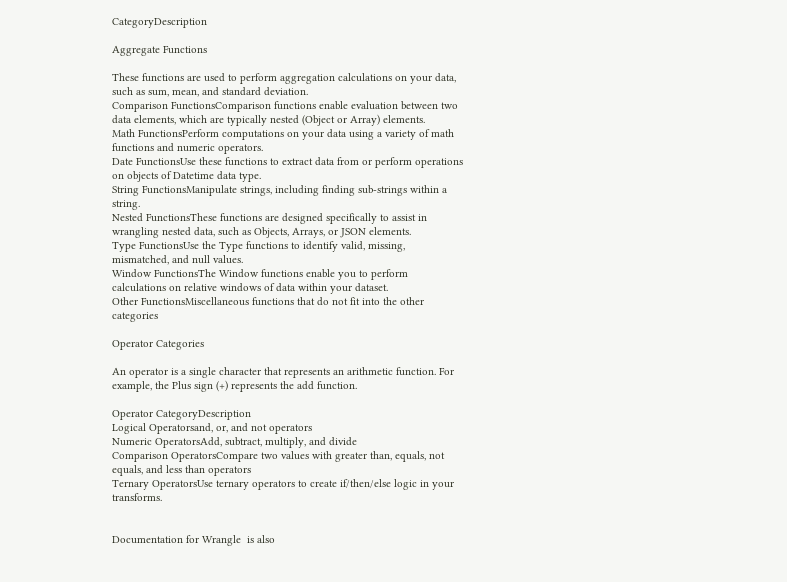CategoryDescription

Aggregate Functions

These functions are used to perform aggregation calculations on your data, such as sum, mean, and standard deviation.
Comparison FunctionsComparison functions enable evaluation between two data elements, which are typically nested (Object or Array) elements.
Math FunctionsPerform computations on your data using a variety of math functions and numeric operators.
Date FunctionsUse these functions to extract data from or perform operations on objects of Datetime data type.
String FunctionsManipulate strings, including finding sub-strings within a string.
Nested FunctionsThese functions are designed specifically to assist in wrangling nested data, such as Objects, Arrays, or JSON elements.
Type FunctionsUse the Type functions to identify valid, missing, mismatched, and null values.
Window FunctionsThe Window functions enable you to perform calculations on relative windows of data within your dataset.
Other FunctionsMiscellaneous functions that do not fit into the other categories

Operator Categories

An operator is a single character that represents an arithmetic function. For example, the Plus sign (+) represents the add function.

Operator CategoryDescription
Logical Operatorsand, or, and not operators
Numeric OperatorsAdd, subtract, multiply, and divide
Comparison OperatorsCompare two values with greater than, equals, not equals, and less than operators
Ternary OperatorsUse ternary operators to create if/then/else logic in your transforms.


Documentation for Wrangle  is also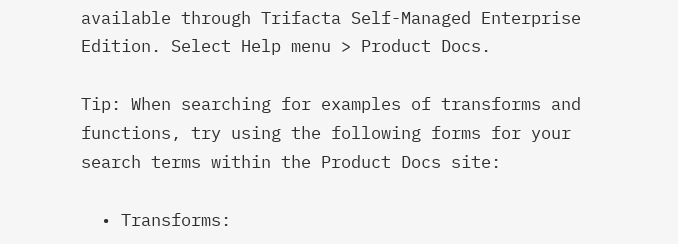available through Trifacta Self-Managed Enterprise Edition. Select Help menu > Product Docs.

Tip: When searching for examples of transforms and functions, try using the following forms for your search terms within the Product Docs site:

  • Transforms: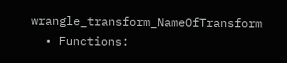wrangle_transform_NameOfTransform
  • Functions: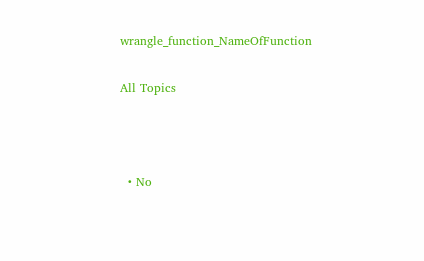wrangle_function_NameOfFunction

All Topics



  • No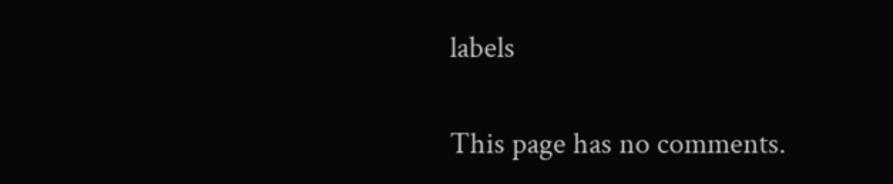labels

This page has no comments.